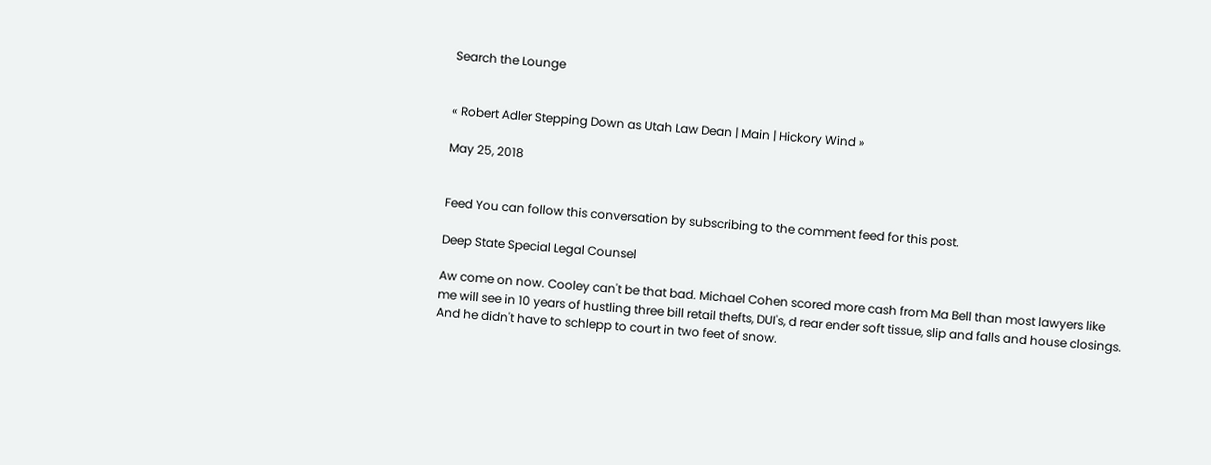Search the Lounge


« Robert Adler Stepping Down as Utah Law Dean | Main | Hickory Wind »

May 25, 2018


Feed You can follow this conversation by subscribing to the comment feed for this post.

Deep State Special Legal Counsel

Aw come on now. Cooley can't be that bad. Michael Cohen scored more cash from Ma Bell than most lawyers like me will see in 10 years of hustling three bill retail thefts, DUI's, d rear ender soft tissue, slip and falls and house closings. And he didn't have to schlepp to court in two feet of snow.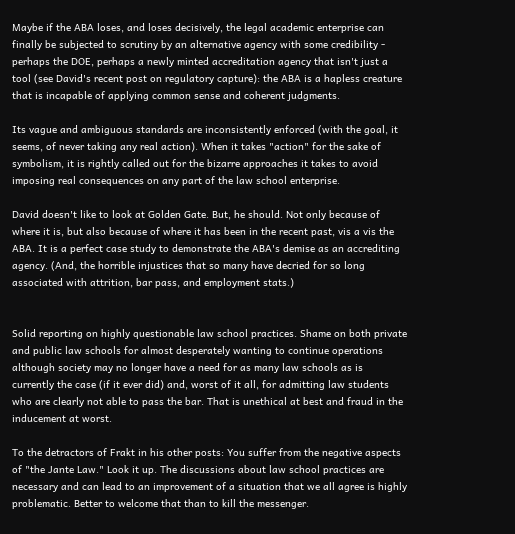Maybe if the ABA loses, and loses decisively, the legal academic enterprise can finally be subjected to scrutiny by an alternative agency with some credibility - perhaps the DOE, perhaps a newly minted accreditation agency that isn't just a tool (see David's recent post on regulatory capture): the ABA is a hapless creature that is incapable of applying common sense and coherent judgments.

Its vague and ambiguous standards are inconsistently enforced (with the goal, it seems, of never taking any real action). When it takes "action" for the sake of symbolism, it is rightly called out for the bizarre approaches it takes to avoid imposing real consequences on any part of the law school enterprise.

David doesn't like to look at Golden Gate. But, he should. Not only because of where it is, but also because of where it has been in the recent past, vis a vis the ABA. It is a perfect case study to demonstrate the ABA's demise as an accrediting agency. (And, the horrible injustices that so many have decried for so long associated with attrition, bar pass, and employment stats.)


Solid reporting on highly questionable law school practices. Shame on both private and public law schools for almost desperately wanting to continue operations although society may no longer have a need for as many law schools as is currently the case (if it ever did) and, worst of it all, for admitting law students who are clearly not able to pass the bar. That is unethical at best and fraud in the inducement at worst.

To the detractors of Frakt in his other posts: You suffer from the negative aspects of "the Jante Law." Look it up. The discussions about law school practices are necessary and can lead to an improvement of a situation that we all agree is highly problematic. Better to welcome that than to kill the messenger.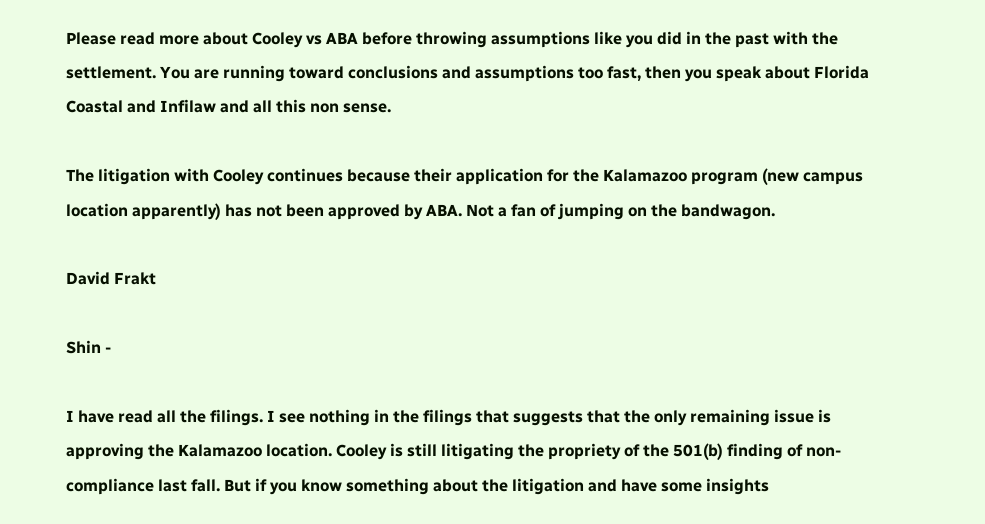Please read more about Cooley vs ABA before throwing assumptions like you did in the past with the settlement. You are running toward conclusions and assumptions too fast, then you speak about Florida Coastal and Infilaw and all this non sense.

The litigation with Cooley continues because their application for the Kalamazoo program (new campus location apparently) has not been approved by ABA. Not a fan of jumping on the bandwagon.

David Frakt

Shin -

I have read all the filings. I see nothing in the filings that suggests that the only remaining issue is approving the Kalamazoo location. Cooley is still litigating the propriety of the 501(b) finding of non-compliance last fall. But if you know something about the litigation and have some insights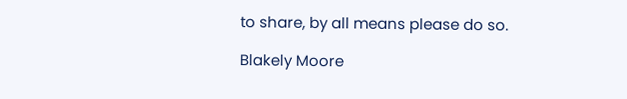to share, by all means please do so.

Blakely Moore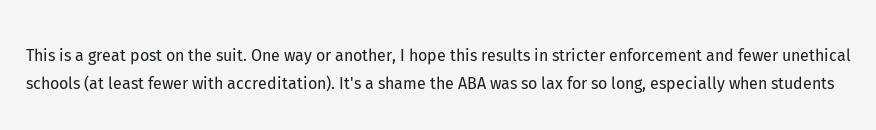This is a great post on the suit. One way or another, I hope this results in stricter enforcement and fewer unethical schools (at least fewer with accreditation). It's a shame the ABA was so lax for so long, especially when students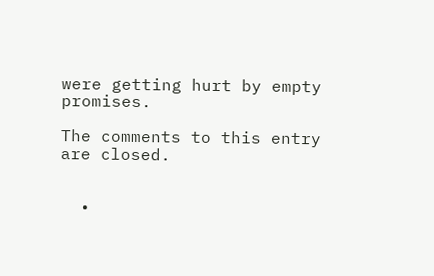were getting hurt by empty promises.

The comments to this entry are closed.


  •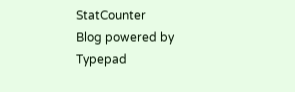StatCounter
Blog powered by Typepad